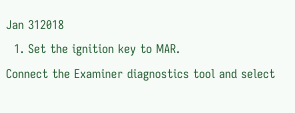Jan 312018
  1. Set the ignition key to MAR.
Connect the Examiner diagnostics tool and select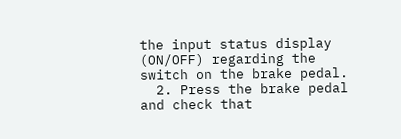the input status display (ON/OFF) regarding the switch on the brake pedal.
  2. Press the brake pedal and check that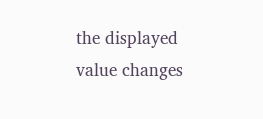the displayed value changes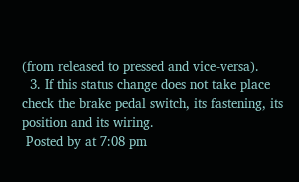(from released to pressed and vice-versa).
  3. If this status change does not take place check the brake pedal switch, its fastening, its position and its wiring.
 Posted by at 7:08 pm